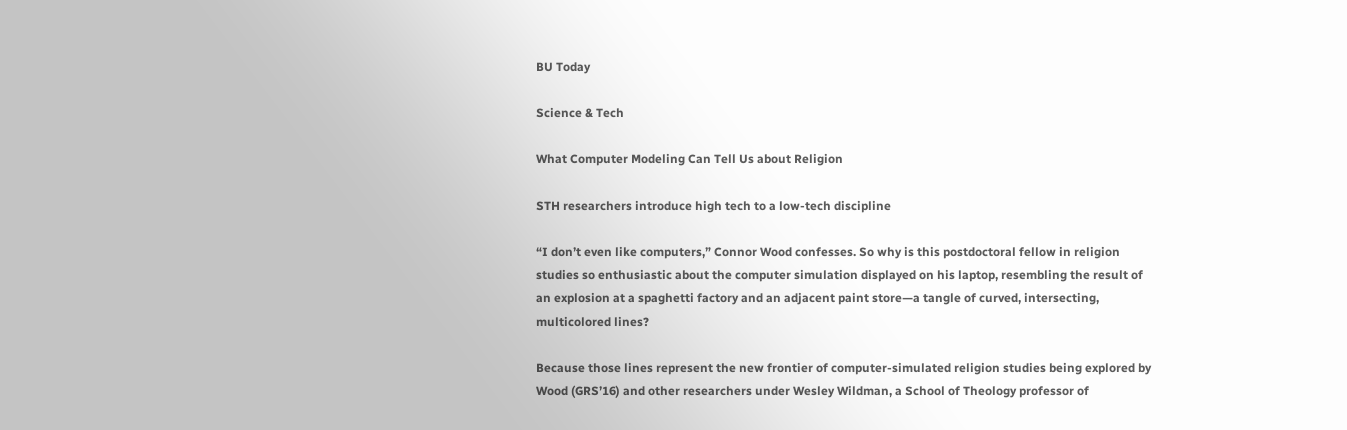BU Today

Science & Tech

What Computer Modeling Can Tell Us about Religion

STH researchers introduce high tech to a low-tech discipline

“I don’t even like computers,” Connor Wood confesses. So why is this postdoctoral fellow in religion studies so enthusiastic about the computer simulation displayed on his laptop, resembling the result of an explosion at a spaghetti factory and an adjacent paint store—a tangle of curved, intersecting, multicolored lines?

Because those lines represent the new frontier of computer-simulated religion studies being explored by Wood (GRS’16) and other researchers under Wesley Wildman, a School of Theology professor of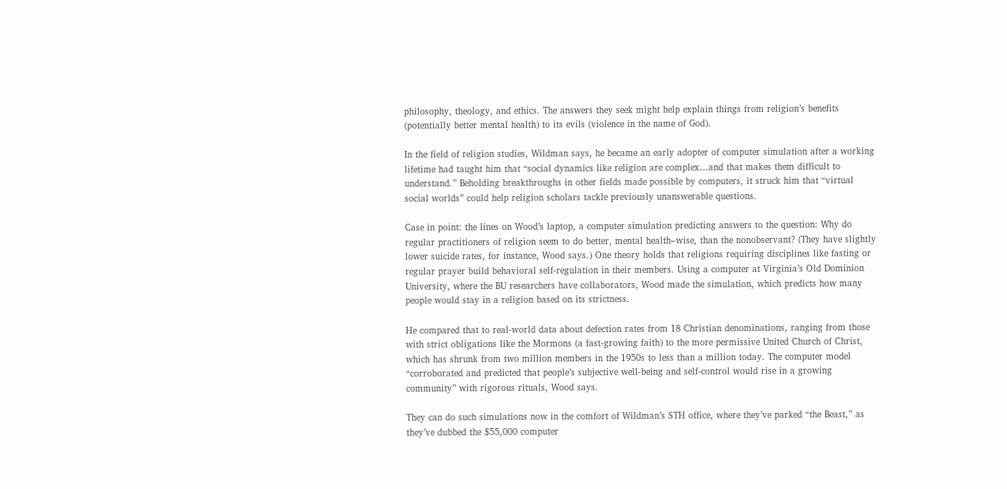philosophy, theology, and ethics. The answers they seek might help explain things from religion’s benefits (potentially better mental health) to its evils (violence in the name of God).

In the field of religion studies, Wildman says, he became an early adopter of computer simulation after a working lifetime had taught him that “social dynamics like religion are complex…and that makes them difficult to understand.” Beholding breakthroughs in other fields made possible by computers, it struck him that “virtual social worlds” could help religion scholars tackle previously unanswerable questions.

Case in point: the lines on Wood’s laptop, a computer simulation predicting answers to the question: Why do regular practitioners of religion seem to do better, mental health–wise, than the nonobservant? (They have slightly lower suicide rates, for instance, Wood says.) One theory holds that religions requiring disciplines like fasting or regular prayer build behavioral self-regulation in their members. Using a computer at Virginia’s Old Dominion University, where the BU researchers have collaborators, Wood made the simulation, which predicts how many people would stay in a religion based on its strictness.

He compared that to real-world data about defection rates from 18 Christian denominations, ranging from those with strict obligations like the Mormons (a fast-growing faith) to the more permissive United Church of Christ, which has shrunk from two million members in the 1950s to less than a million today. The computer model “corroborated and predicted that people’s subjective well-being and self-control would rise in a growing community” with rigorous rituals, Wood says.

They can do such simulations now in the comfort of Wildman’s STH office, where they’ve parked “the Beast,” as they’ve dubbed the $55,000 computer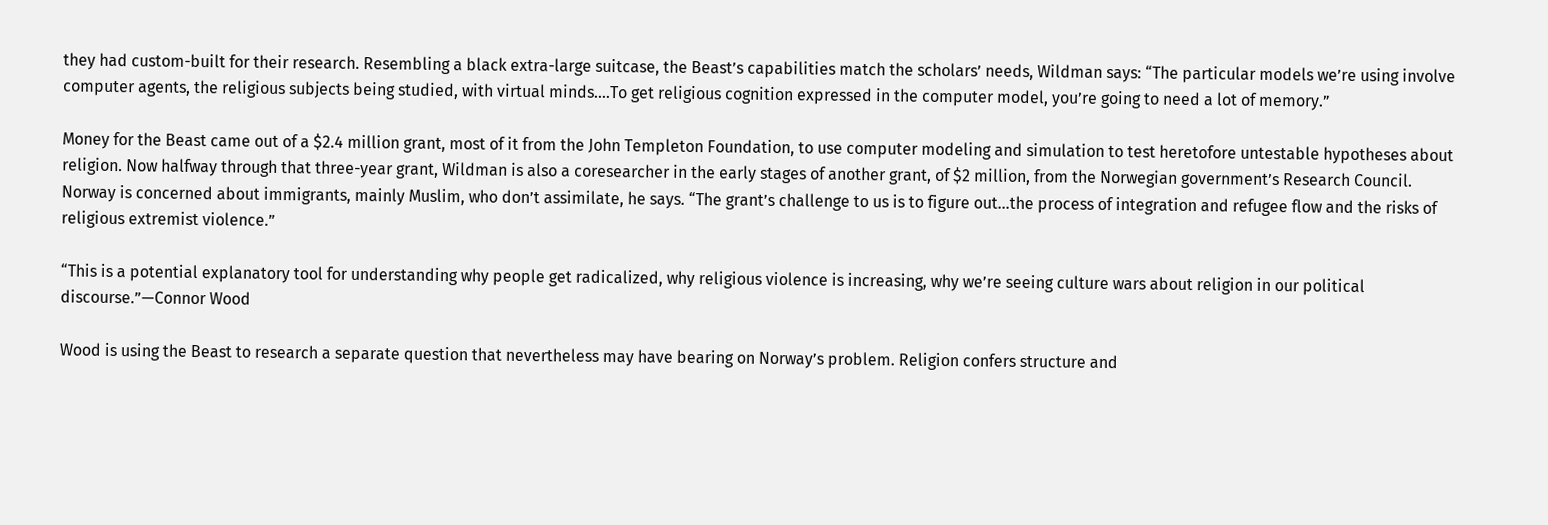they had custom-built for their research. Resembling a black extra-large suitcase, the Beast’s capabilities match the scholars’ needs, Wildman says: “The particular models we’re using involve computer agents, the religious subjects being studied, with virtual minds.…To get religious cognition expressed in the computer model, you’re going to need a lot of memory.”

Money for the Beast came out of a $2.4 million grant, most of it from the John Templeton Foundation, to use computer modeling and simulation to test heretofore untestable hypotheses about religion. Now halfway through that three-year grant, Wildman is also a coresearcher in the early stages of another grant, of $2 million, from the Norwegian government’s Research Council. Norway is concerned about immigrants, mainly Muslim, who don’t assimilate, he says. “The grant’s challenge to us is to figure out…the process of integration and refugee flow and the risks of religious extremist violence.”

“This is a potential explanatory tool for understanding why people get radicalized, why religious violence is increasing, why we’re seeing culture wars about religion in our political discourse.”—Connor Wood

Wood is using the Beast to research a separate question that nevertheless may have bearing on Norway’s problem. Religion confers structure and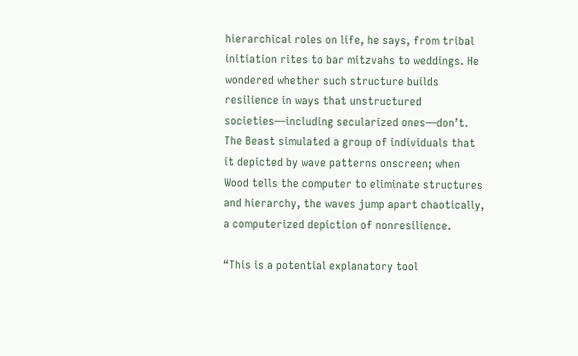hierarchical roles on life, he says, from tribal initiation rites to bar mitzvahs to weddings. He wondered whether such structure builds resilience in ways that unstructured societies—including secularized ones—don’t. The Beast simulated a group of individuals that it depicted by wave patterns onscreen; when Wood tells the computer to eliminate structures and hierarchy, the waves jump apart chaotically, a computerized depiction of nonresilience.

“This is a potential explanatory tool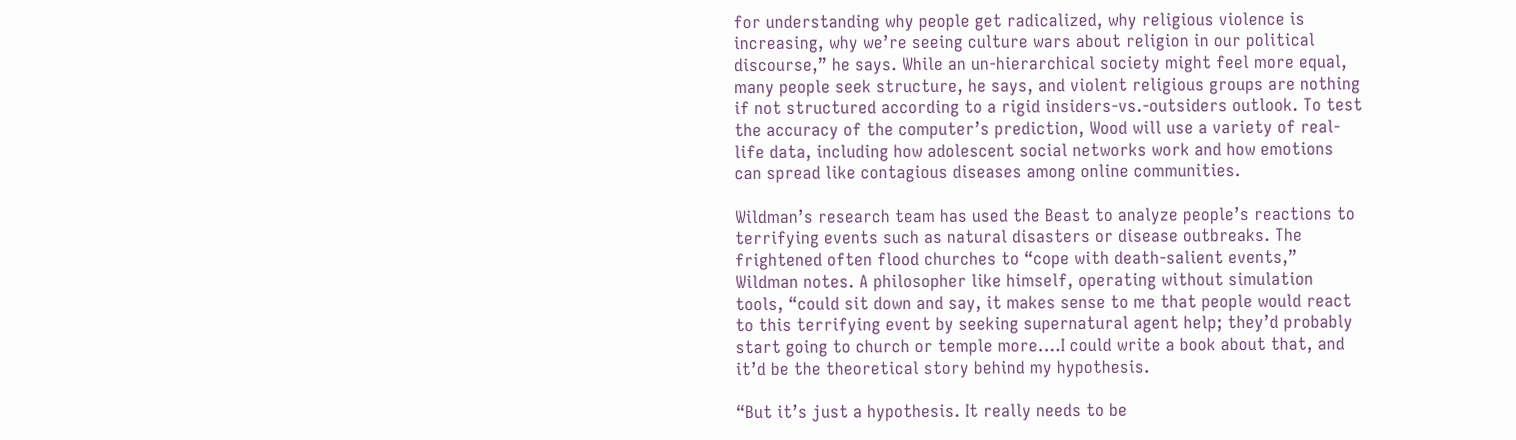for understanding why people get radicalized, why religious violence is increasing, why we’re seeing culture wars about religion in our political discourse,” he says. While an un-hierarchical society might feel more equal, many people seek structure, he says, and violent religious groups are nothing if not structured according to a rigid insiders-vs.-outsiders outlook. To test the accuracy of the computer’s prediction, Wood will use a variety of real-life data, including how adolescent social networks work and how emotions can spread like contagious diseases among online communities.

Wildman’s research team has used the Beast to analyze people’s reactions to terrifying events such as natural disasters or disease outbreaks. The frightened often flood churches to “cope with death-salient events,” Wildman notes. A philosopher like himself, operating without simulation tools, “could sit down and say, it makes sense to me that people would react to this terrifying event by seeking supernatural agent help; they’d probably start going to church or temple more.…I could write a book about that, and it’d be the theoretical story behind my hypothesis.

“But it’s just a hypothesis. It really needs to be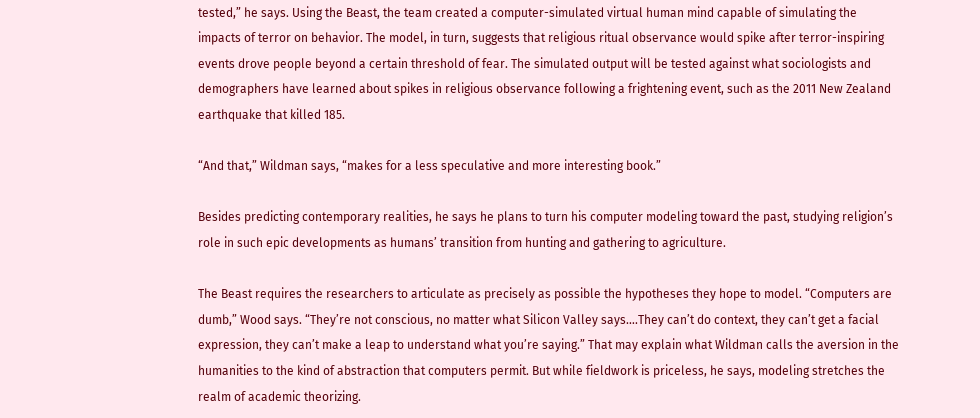tested,” he says. Using the Beast, the team created a computer-simulated virtual human mind capable of simulating the impacts of terror on behavior. The model, in turn, suggests that religious ritual observance would spike after terror-inspiring events drove people beyond a certain threshold of fear. The simulated output will be tested against what sociologists and demographers have learned about spikes in religious observance following a frightening event, such as the 2011 New Zealand earthquake that killed 185.

“And that,” Wildman says, “makes for a less speculative and more interesting book.”

Besides predicting contemporary realities, he says he plans to turn his computer modeling toward the past, studying religion’s role in such epic developments as humans’ transition from hunting and gathering to agriculture.

The Beast requires the researchers to articulate as precisely as possible the hypotheses they hope to model. “Computers are dumb,” Wood says. “They’re not conscious, no matter what Silicon Valley says….They can’t do context, they can’t get a facial expression, they can’t make a leap to understand what you’re saying.” That may explain what Wildman calls the aversion in the humanities to the kind of abstraction that computers permit. But while fieldwork is priceless, he says, modeling stretches the realm of academic theorizing.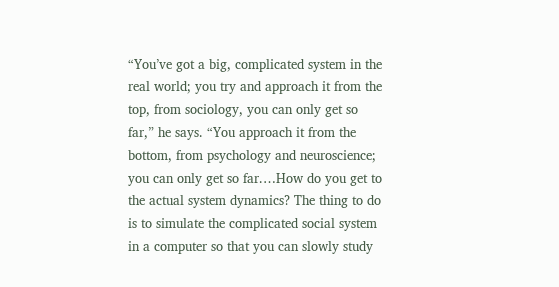“You’ve got a big, complicated system in the real world; you try and approach it from the top, from sociology, you can only get so far,” he says. “You approach it from the bottom, from psychology and neuroscience; you can only get so far.…How do you get to the actual system dynamics? The thing to do is to simulate the complicated social system in a computer so that you can slowly study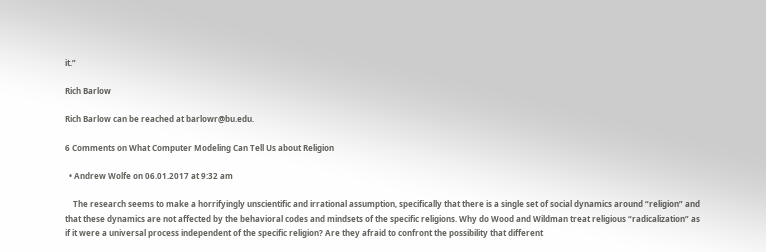it.”

Rich Barlow

Rich Barlow can be reached at barlowr@bu.edu.

6 Comments on What Computer Modeling Can Tell Us about Religion

  • Andrew Wolfe on 06.01.2017 at 9:32 am

    The research seems to make a horrifyingly unscientific and irrational assumption, specifically that there is a single set of social dynamics around “religion” and that these dynamics are not affected by the behavioral codes and mindsets of the specific religions. Why do Wood and Wildman treat religious “radicalization” as if it were a universal process independent of the specific religion? Are they afraid to confront the possibility that different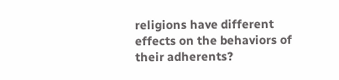religions have different effects on the behaviors of their adherents?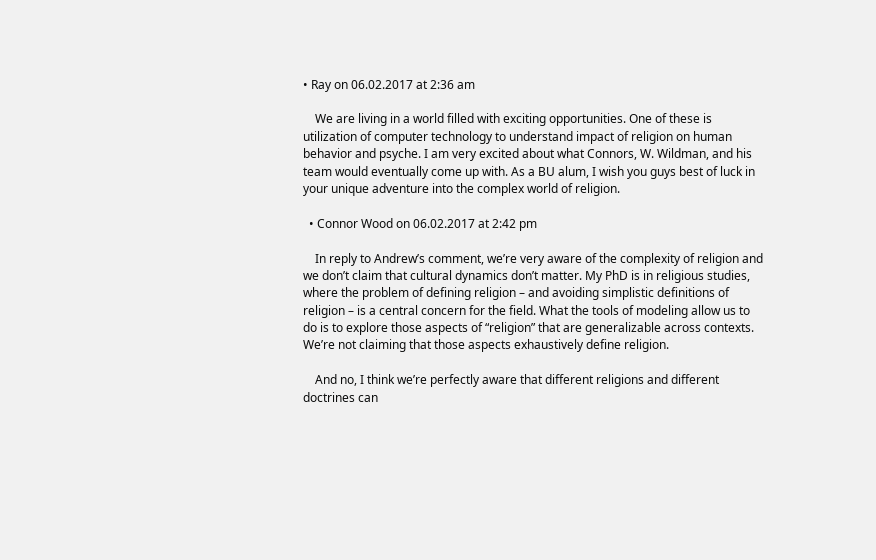• Ray on 06.02.2017 at 2:36 am

    We are living in a world filled with exciting opportunities. One of these is utilization of computer technology to understand impact of religion on human behavior and psyche. I am very excited about what Connors, W. Wildman, and his team would eventually come up with. As a BU alum, I wish you guys best of luck in your unique adventure into the complex world of religion.

  • Connor Wood on 06.02.2017 at 2:42 pm

    In reply to Andrew’s comment, we’re very aware of the complexity of religion and we don’t claim that cultural dynamics don’t matter. My PhD is in religious studies, where the problem of defining religion – and avoiding simplistic definitions of religion – is a central concern for the field. What the tools of modeling allow us to do is to explore those aspects of “religion” that are generalizable across contexts. We’re not claiming that those aspects exhaustively define religion.

    And no, I think we’re perfectly aware that different religions and different doctrines can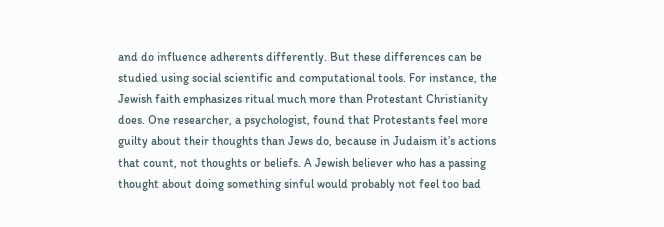and do influence adherents differently. But these differences can be studied using social scientific and computational tools. For instance, the Jewish faith emphasizes ritual much more than Protestant Christianity does. One researcher, a psychologist, found that Protestants feel more guilty about their thoughts than Jews do, because in Judaism it’s actions that count, not thoughts or beliefs. A Jewish believer who has a passing thought about doing something sinful would probably not feel too bad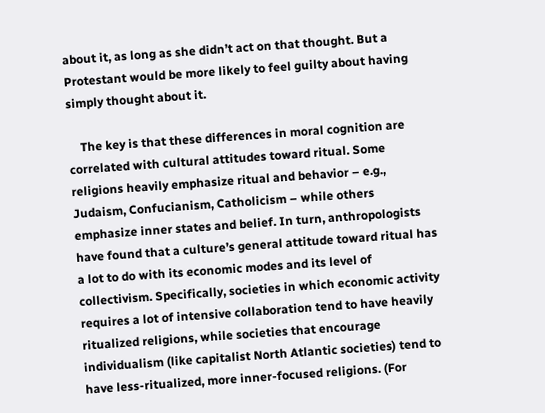about it, as long as she didn’t act on that thought. But a Protestant would be more likely to feel guilty about having simply thought about it.

    The key is that these differences in moral cognition are correlated with cultural attitudes toward ritual. Some religions heavily emphasize ritual and behavior – e.g., Judaism, Confucianism, Catholicism – while others emphasize inner states and belief. In turn, anthropologists have found that a culture’s general attitude toward ritual has a lot to do with its economic modes and its level of collectivism. Specifically, societies in which economic activity requires a lot of intensive collaboration tend to have heavily ritualized religions, while societies that encourage individualism (like capitalist North Atlantic societies) tend to have less-ritualized, more inner-focused religions. (For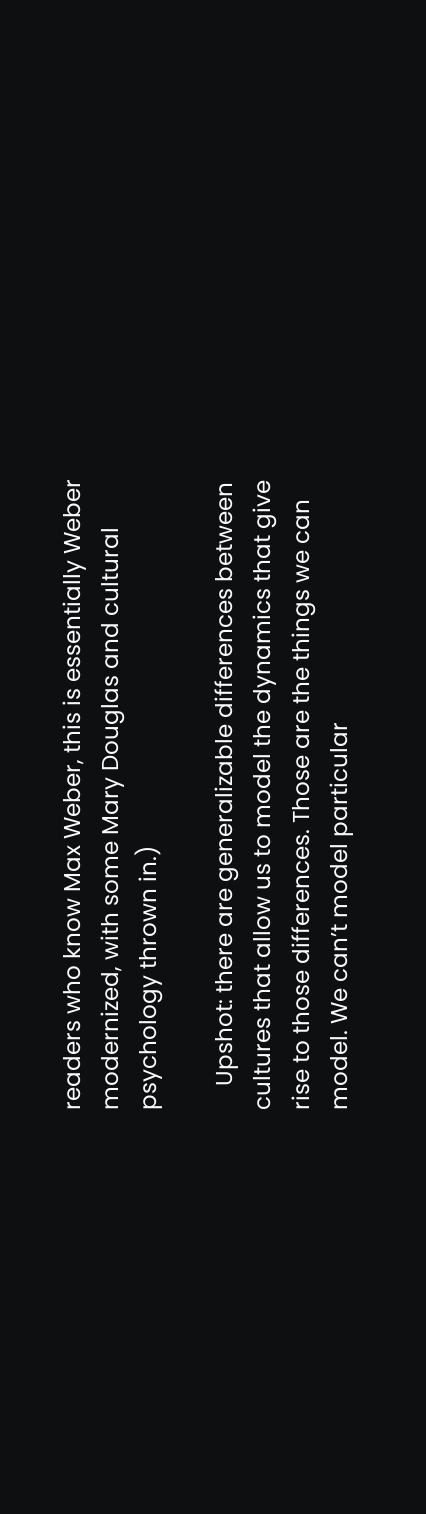readers who know Max Weber, this is essentially Weber modernized, with some Mary Douglas and cultural psychology thrown in.)

    Upshot: there are generalizable differences between cultures that allow us to model the dynamics that give rise to those differences. Those are the things we can model. We can’t model particular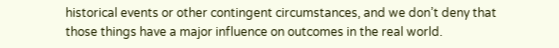historical events or other contingent circumstances, and we don’t deny that those things have a major influence on outcomes in the real world.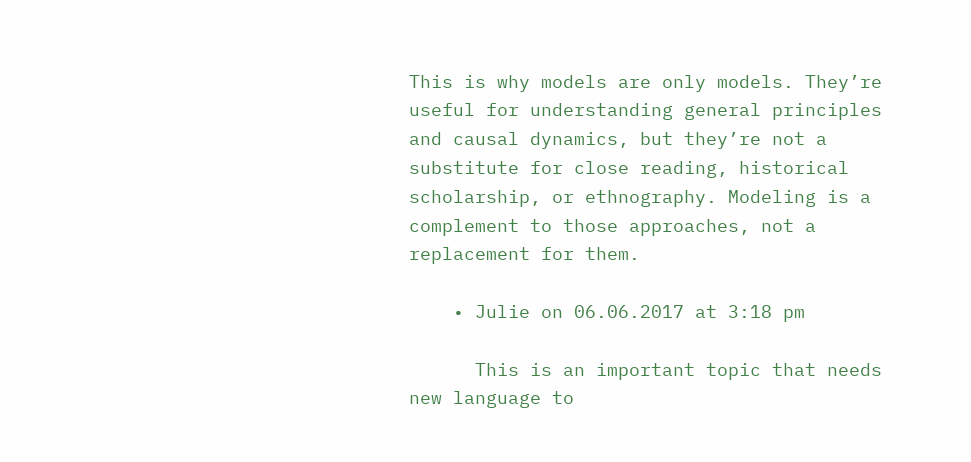This is why models are only models. They’re useful for understanding general principles and causal dynamics, but they’re not a substitute for close reading, historical scholarship, or ethnography. Modeling is a complement to those approaches, not a replacement for them.

    • Julie on 06.06.2017 at 3:18 pm

      This is an important topic that needs new language to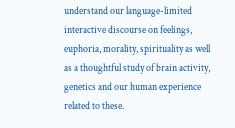understand our language-limited interactive discourse on feelings, euphoria, morality, spirituality as well as a thoughtful study of brain activity, genetics and our human experience related to these.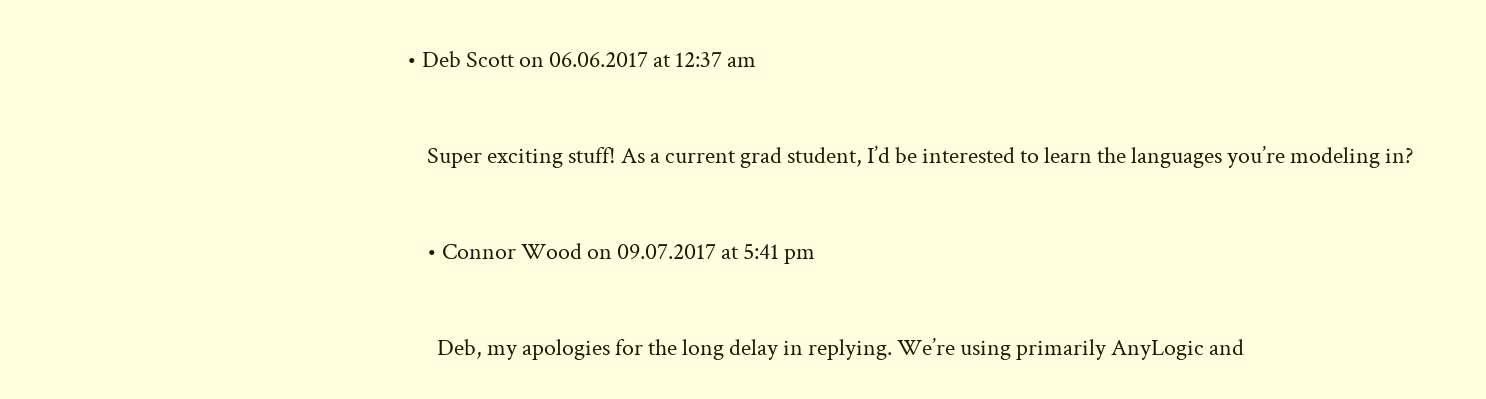• Deb Scott on 06.06.2017 at 12:37 am

    Super exciting stuff! As a current grad student, I’d be interested to learn the languages you’re modeling in?

    • Connor Wood on 09.07.2017 at 5:41 pm

      Deb, my apologies for the long delay in replying. We’re using primarily AnyLogic and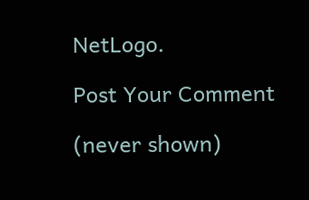NetLogo.

Post Your Comment

(never shown)